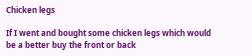Chicken legs

If I went and bought some chicken legs which would be a better buy the front or back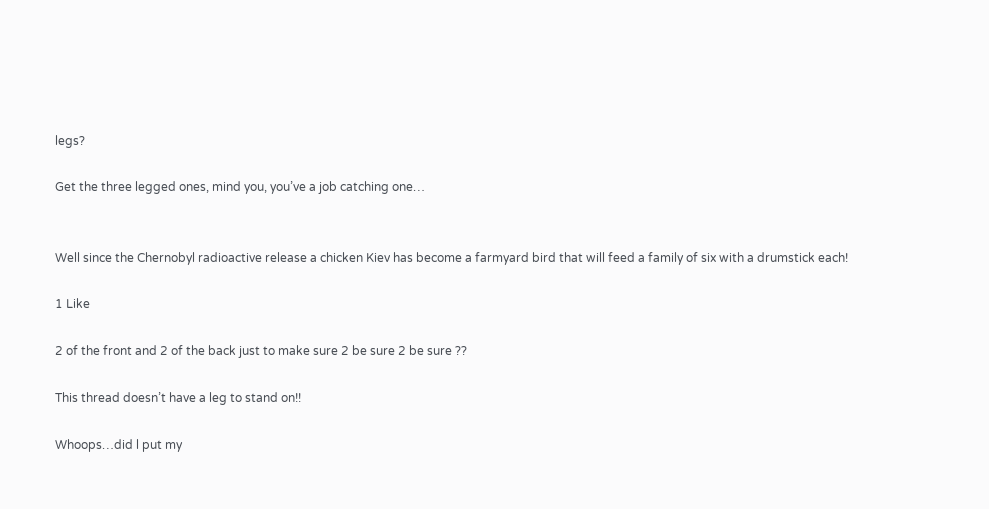legs?

Get the three legged ones, mind you, you’ve a job catching one…


Well since the Chernobyl radioactive release a chicken Kiev has become a farmyard bird that will feed a family of six with a drumstick each!

1 Like

2 of the front and 2 of the back just to make sure 2 be sure 2 be sure ??

This thread doesn’t have a leg to stand on!!

Whoops…did l put my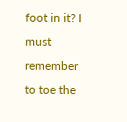foot in it? I must remember to toe the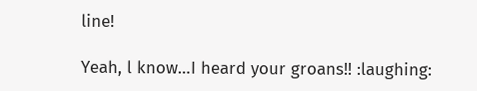line!

Yeah, l know…I heard your groans!! :laughing: